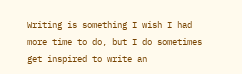Writing is something I wish I had more time to do, but I do sometimes get inspired to write an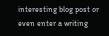interesting blog post or even enter a writing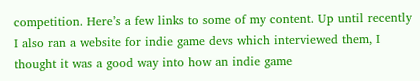competition. Here’s a few links to some of my content. Up until recently I also ran a website for indie game devs which interviewed them, I thought it was a good way into how an indie game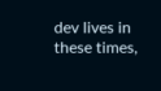dev lives in these times,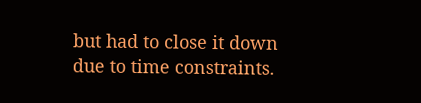but had to close it down due to time constraints.